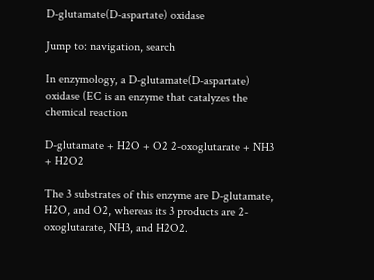D-glutamate(D-aspartate) oxidase

Jump to: navigation, search

In enzymology, a D-glutamate(D-aspartate) oxidase (EC is an enzyme that catalyzes the chemical reaction

D-glutamate + H2O + O2 2-oxoglutarate + NH3 + H2O2

The 3 substrates of this enzyme are D-glutamate, H2O, and O2, whereas its 3 products are 2-oxoglutarate, NH3, and H2O2.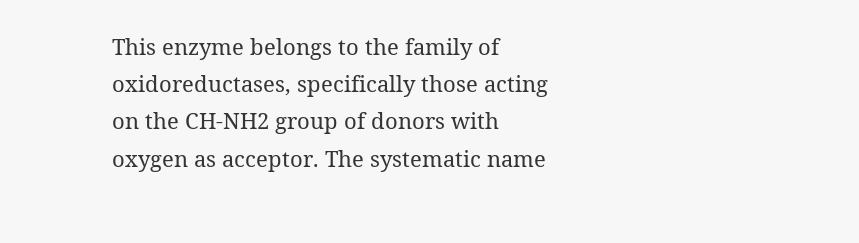This enzyme belongs to the family of oxidoreductases, specifically those acting on the CH-NH2 group of donors with oxygen as acceptor. The systematic name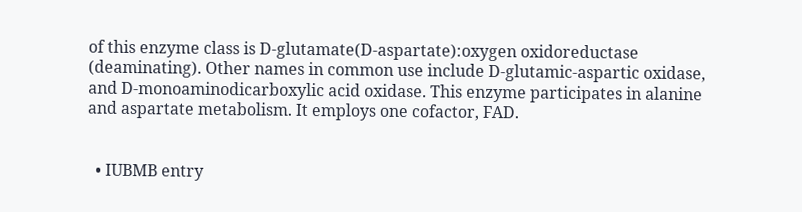of this enzyme class is D-glutamate(D-aspartate):oxygen oxidoreductase (deaminating). Other names in common use include D-glutamic-aspartic oxidase, and D-monoaminodicarboxylic acid oxidase. This enzyme participates in alanine and aspartate metabolism. It employs one cofactor, FAD.


  • IUBMB entry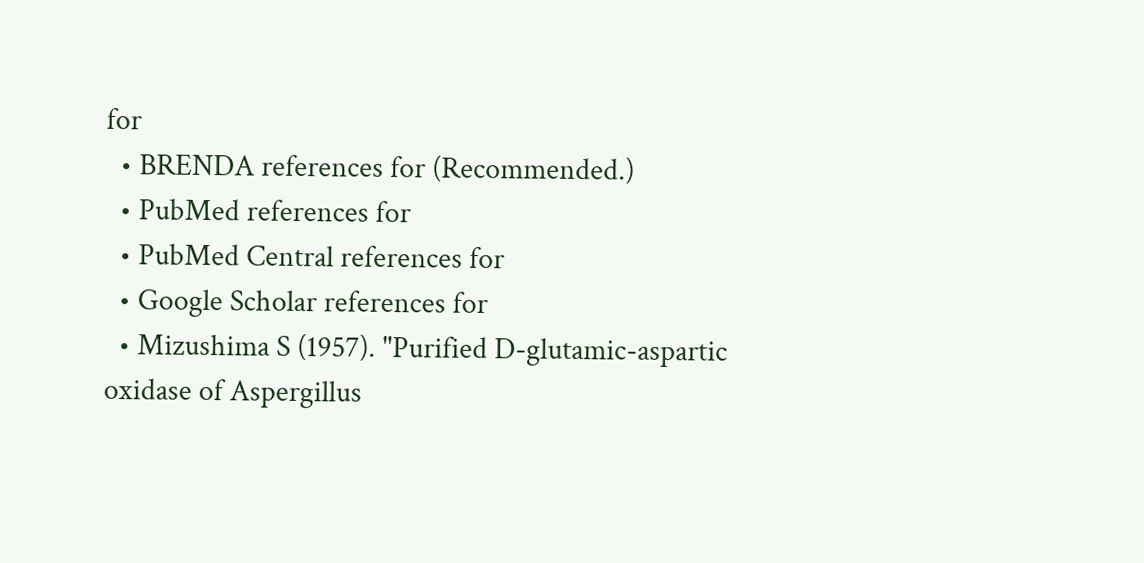for
  • BRENDA references for (Recommended.)
  • PubMed references for
  • PubMed Central references for
  • Google Scholar references for
  • Mizushima S (1957). "Purified D-glutamic-aspartic oxidase of Aspergillus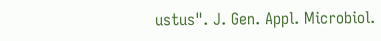ustus". J. Gen. Appl. Microbiol.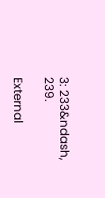3: 233&ndash, 239.

External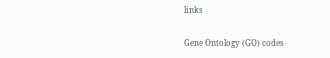links

Gene Ontology (GO) codes